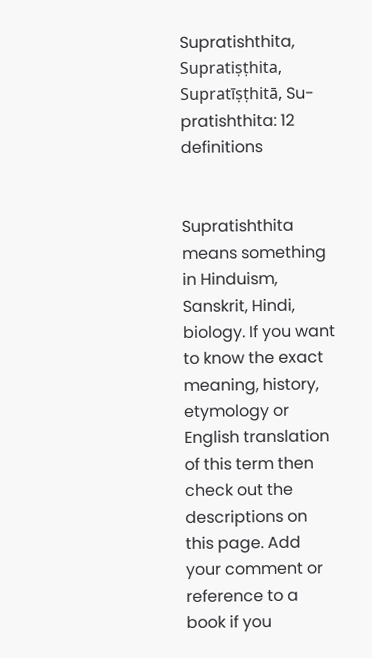Supratishthita, Supratiṣṭhita, Supratīṣṭhitā, Su-pratishthita: 12 definitions


Supratishthita means something in Hinduism, Sanskrit, Hindi, biology. If you want to know the exact meaning, history, etymology or English translation of this term then check out the descriptions on this page. Add your comment or reference to a book if you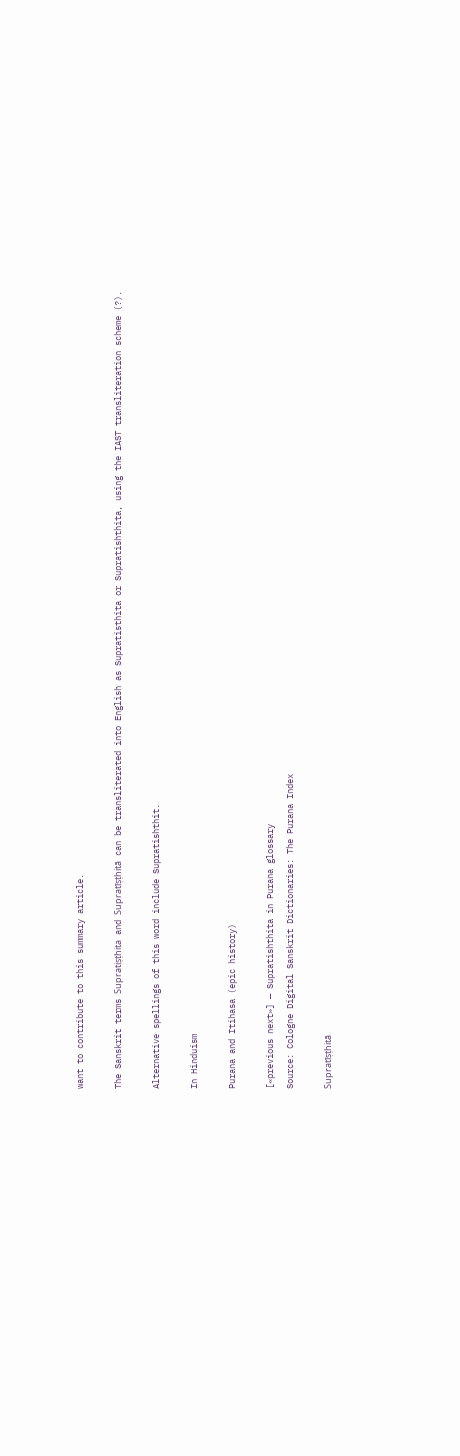want to contribute to this summary article.

The Sanskrit terms Supratiṣṭhita and Supratīṣṭhitā can be transliterated into English as Supratisthita or Supratishthita, using the IAST transliteration scheme (?).

Alternative spellings of this word include Supratishthit.

In Hinduism

Purana and Itihasa (epic history)

[«previous next»] — Supratishthita in Purana glossary
Source: Cologne Digital Sanskrit Dictionaries: The Purana Index

Supratīṣṭhitā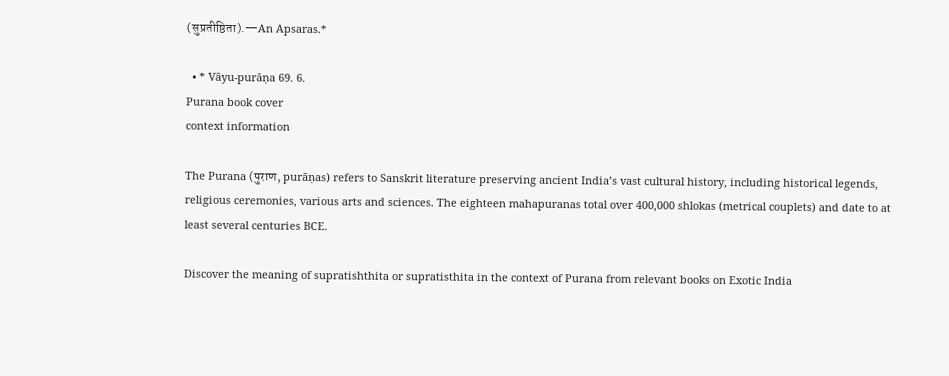(सुप्रतीष्ठिता).—An Apsaras.*

  • * Vāyu-purāṇa 69. 6.
Purana book cover
context information

The Purana (पुराण, purāṇas) refers to Sanskrit literature preserving ancient India’s vast cultural history, including historical legends, religious ceremonies, various arts and sciences. The eighteen mahapuranas total over 400,000 shlokas (metrical couplets) and date to at least several centuries BCE.

Discover the meaning of supratishthita or supratisthita in the context of Purana from relevant books on Exotic India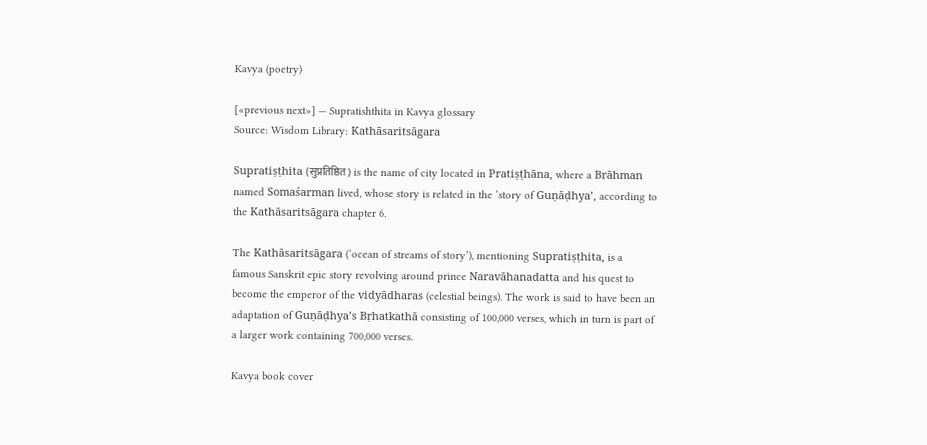Kavya (poetry)

[«previous next»] — Supratishthita in Kavya glossary
Source: Wisdom Library: Kathāsaritsāgara

Supratiṣṭhita (सुप्रतिष्ठित) is the name of city located in Pratiṣṭhāna, where a Brāhman named Somaśarman lived, whose story is related in the ‘story of Guṇāḍhya’, according to the Kathāsaritsāgara chapter 6.

The Kathāsaritsāgara (‘ocean of streams of story’), mentioning Supratiṣṭhita, is a famous Sanskrit epic story revolving around prince Naravāhanadatta and his quest to become the emperor of the vidyādharas (celestial beings). The work is said to have been an adaptation of Guṇāḍhya’s Bṛhatkathā consisting of 100,000 verses, which in turn is part of a larger work containing 700,000 verses.

Kavya book cover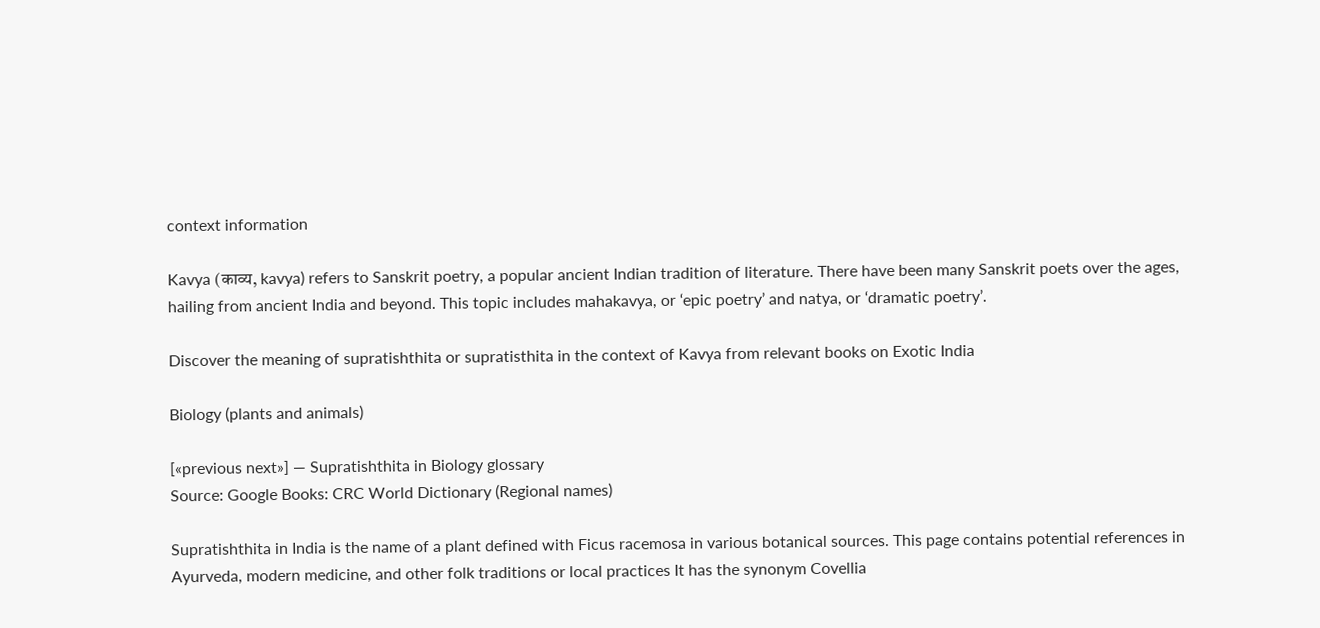context information

Kavya (काव्य, kavya) refers to Sanskrit poetry, a popular ancient Indian tradition of literature. There have been many Sanskrit poets over the ages, hailing from ancient India and beyond. This topic includes mahakavya, or ‘epic poetry’ and natya, or ‘dramatic poetry’.

Discover the meaning of supratishthita or supratisthita in the context of Kavya from relevant books on Exotic India

Biology (plants and animals)

[«previous next»] — Supratishthita in Biology glossary
Source: Google Books: CRC World Dictionary (Regional names)

Supratishthita in India is the name of a plant defined with Ficus racemosa in various botanical sources. This page contains potential references in Ayurveda, modern medicine, and other folk traditions or local practices It has the synonym Covellia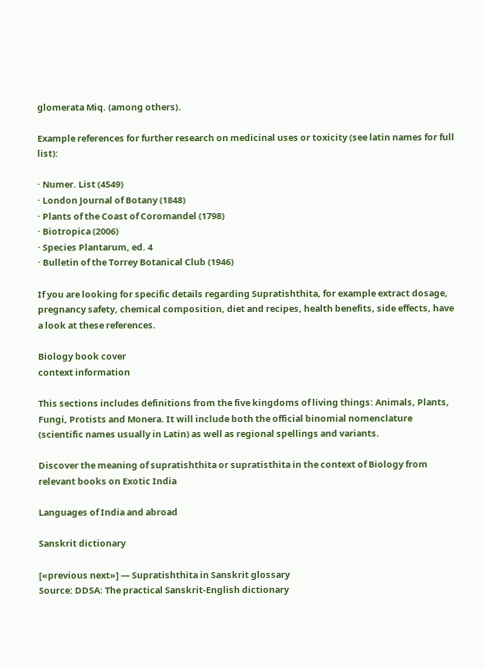glomerata Miq. (among others).

Example references for further research on medicinal uses or toxicity (see latin names for full list):

· Numer. List (4549)
· London Journal of Botany (1848)
· Plants of the Coast of Coromandel (1798)
· Biotropica (2006)
· Species Plantarum, ed. 4
· Bulletin of the Torrey Botanical Club (1946)

If you are looking for specific details regarding Supratishthita, for example extract dosage, pregnancy safety, chemical composition, diet and recipes, health benefits, side effects, have a look at these references.

Biology book cover
context information

This sections includes definitions from the five kingdoms of living things: Animals, Plants, Fungi, Protists and Monera. It will include both the official binomial nomenclature (scientific names usually in Latin) as well as regional spellings and variants.

Discover the meaning of supratishthita or supratisthita in the context of Biology from relevant books on Exotic India

Languages of India and abroad

Sanskrit dictionary

[«previous next»] — Supratishthita in Sanskrit glossary
Source: DDSA: The practical Sanskrit-English dictionary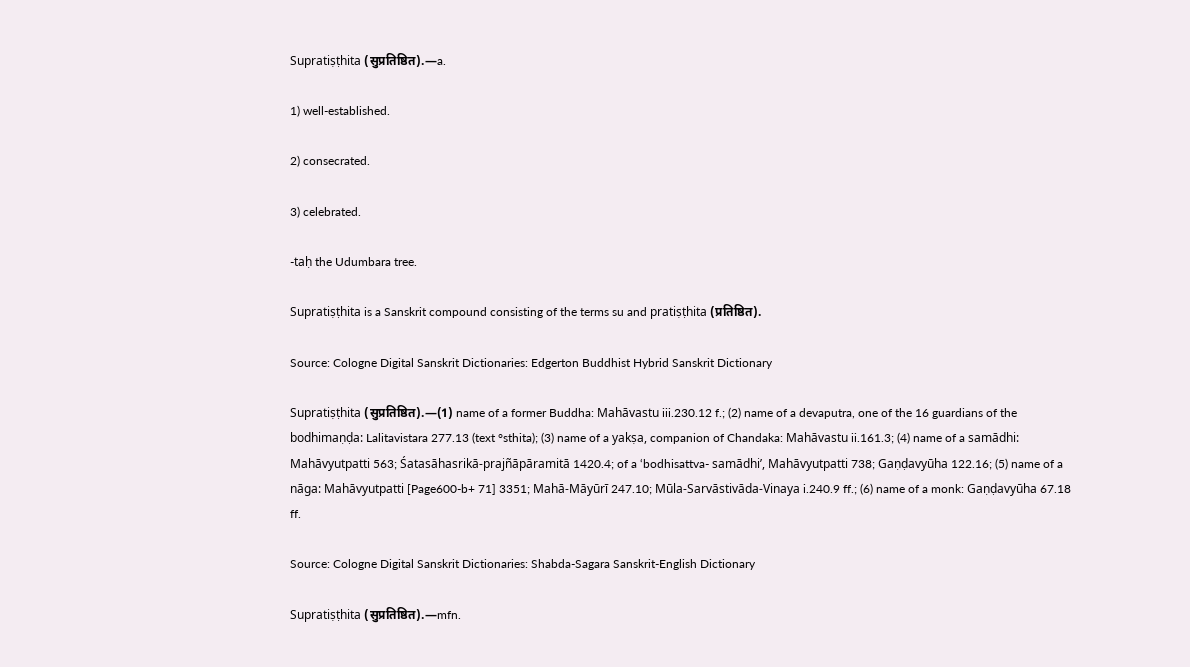Supratiṣṭhita (सुप्रतिष्ठित).—a.

1) well-established.

2) consecrated.

3) celebrated.

-taḥ the Udumbara tree.

Supratiṣṭhita is a Sanskrit compound consisting of the terms su and pratiṣṭhita (प्रतिष्ठित).

Source: Cologne Digital Sanskrit Dictionaries: Edgerton Buddhist Hybrid Sanskrit Dictionary

Supratiṣṭhita (सुप्रतिष्ठित).—(1) name of a former Buddha: Mahāvastu iii.230.12 f.; (2) name of a devaputra, one of the 16 guardians of the bodhimaṇḍa: Lalitavistara 277.13 (text °sthita); (3) name of a yakṣa, companion of Chandaka: Mahāvastu ii.161.3; (4) name of a samādhi: Mahāvyutpatti 563; Śatasāhasrikā-prajñāpāramitā 1420.4; of a ‘bodhisattva- samādhi’, Mahāvyutpatti 738; Gaṇḍavyūha 122.16; (5) name of a nāga: Mahāvyutpatti [Page600-b+ 71] 3351; Mahā-Māyūrī 247.10; Mūla-Sarvāstivāda-Vinaya i.240.9 ff.; (6) name of a monk: Gaṇḍavyūha 67.18 ff.

Source: Cologne Digital Sanskrit Dictionaries: Shabda-Sagara Sanskrit-English Dictionary

Supratiṣṭhita (सुप्रतिष्ठित).—mfn.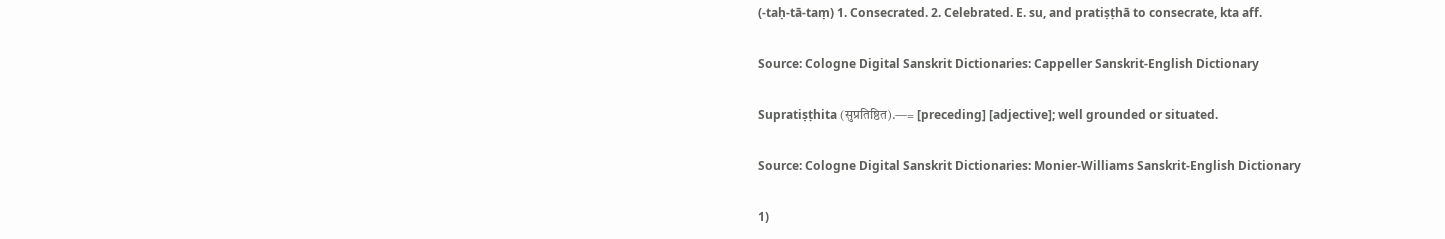(-taḥ-tā-taṃ) 1. Consecrated. 2. Celebrated. E. su, and pratiṣṭhā to consecrate, kta aff.

Source: Cologne Digital Sanskrit Dictionaries: Cappeller Sanskrit-English Dictionary

Supratiṣṭhita (सुप्रतिष्ठित).—= [preceding] [adjective]; well grounded or situated.

Source: Cologne Digital Sanskrit Dictionaries: Monier-Williams Sanskrit-English Dictionary

1)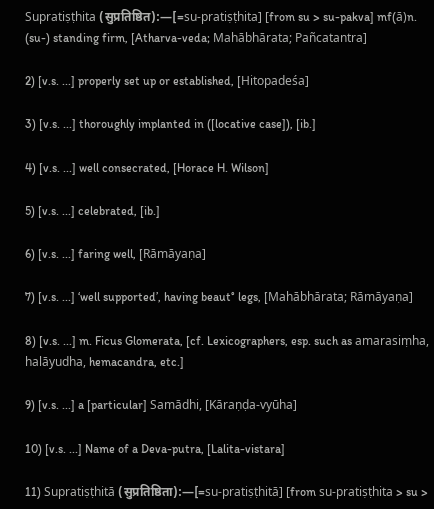Supratiṣṭhita (सुप्रतिष्ठित):—[=su-pratiṣṭhita] [from su > su-pakva] mf(ā)n. (su-) standing firm, [Atharva-veda; Mahābhārata; Pañcatantra]

2) [v.s. ...] properly set up or established, [Hitopadeśa]

3) [v.s. ...] thoroughly implanted in ([locative case]), [ib.]

4) [v.s. ...] well consecrated, [Horace H. Wilson]

5) [v.s. ...] celebrated, [ib.]

6) [v.s. ...] faring well, [Rāmāyaṇa]

7) [v.s. ...] ‘well supported’, having beaut° legs, [Mahābhārata; Rāmāyaṇa]

8) [v.s. ...] m. Ficus Glomerata, [cf. Lexicographers, esp. such as amarasiṃha, halāyudha, hemacandra, etc.]

9) [v.s. ...] a [particular] Samādhi, [Kāraṇḍa-vyūha]

10) [v.s. ...] Name of a Deva-putra, [Lalita-vistara]

11) Supratiṣṭhitā (सुप्रतिष्ठिता):—[=su-pratiṣṭhitā] [from su-pratiṣṭhita > su >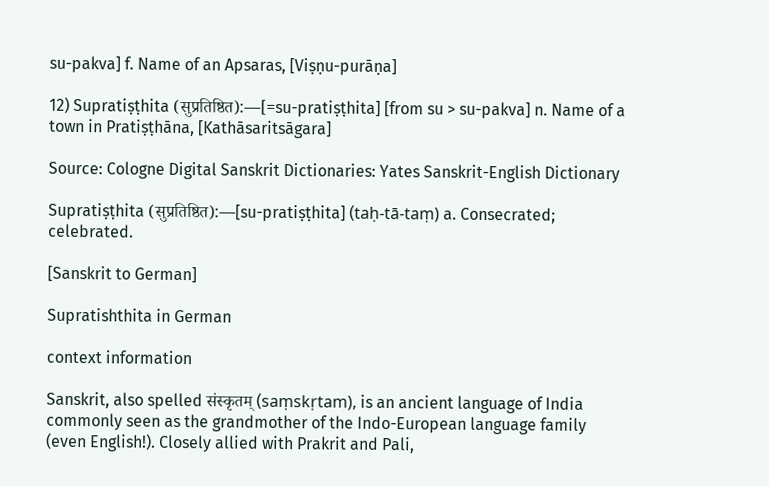su-pakva] f. Name of an Apsaras, [Viṣṇu-purāṇa]

12) Supratiṣṭhita (सुप्रतिष्ठित):—[=su-pratiṣṭhita] [from su > su-pakva] n. Name of a town in Pratiṣṭhāna, [Kathāsaritsāgara]

Source: Cologne Digital Sanskrit Dictionaries: Yates Sanskrit-English Dictionary

Supratiṣṭhita (सुप्रतिष्ठित):—[su-pratiṣṭhita] (taḥ-tā-taṃ) a. Consecrated; celebrated.

[Sanskrit to German]

Supratishthita in German

context information

Sanskrit, also spelled संस्कृतम् (saṃskṛtam), is an ancient language of India commonly seen as the grandmother of the Indo-European language family (even English!). Closely allied with Prakrit and Pali,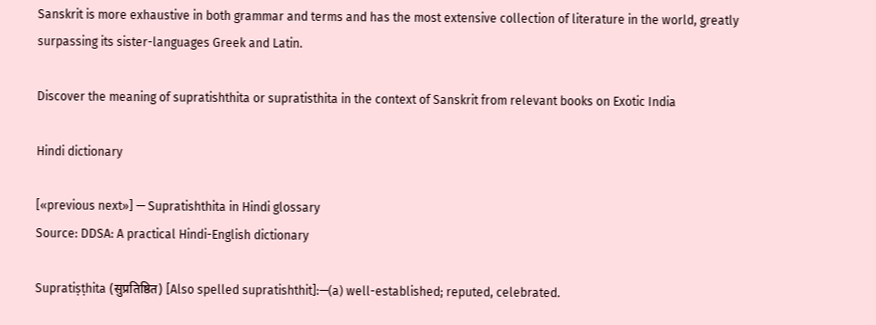Sanskrit is more exhaustive in both grammar and terms and has the most extensive collection of literature in the world, greatly surpassing its sister-languages Greek and Latin.

Discover the meaning of supratishthita or supratisthita in the context of Sanskrit from relevant books on Exotic India

Hindi dictionary

[«previous next»] — Supratishthita in Hindi glossary
Source: DDSA: A practical Hindi-English dictionary

Supratiṣṭhita (सुप्रतिष्ठित) [Also spelled supratishthit]:—(a) well-established; reputed, celebrated.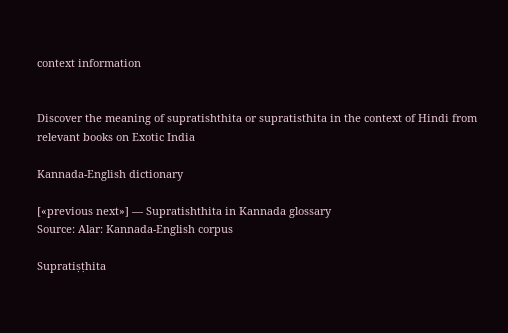context information


Discover the meaning of supratishthita or supratisthita in the context of Hindi from relevant books on Exotic India

Kannada-English dictionary

[«previous next»] — Supratishthita in Kannada glossary
Source: Alar: Kannada-English corpus

Supratiṣṭhita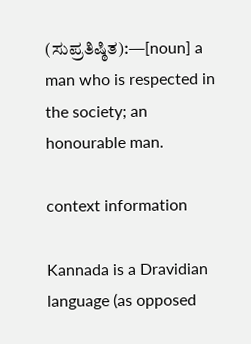(ಸುಪ್ರತಿಷ್ಠಿತ):—[noun] a man who is respected in the society; an honourable man.

context information

Kannada is a Dravidian language (as opposed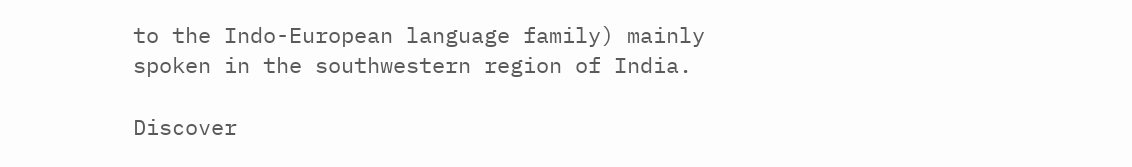to the Indo-European language family) mainly spoken in the southwestern region of India.

Discover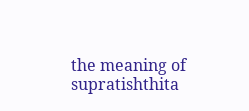the meaning of supratishthita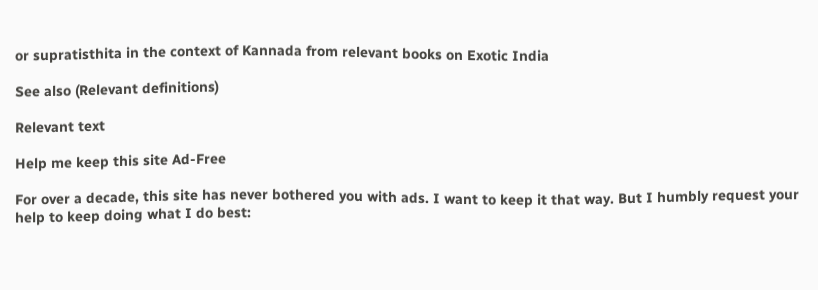or supratisthita in the context of Kannada from relevant books on Exotic India

See also (Relevant definitions)

Relevant text

Help me keep this site Ad-Free

For over a decade, this site has never bothered you with ads. I want to keep it that way. But I humbly request your help to keep doing what I do best: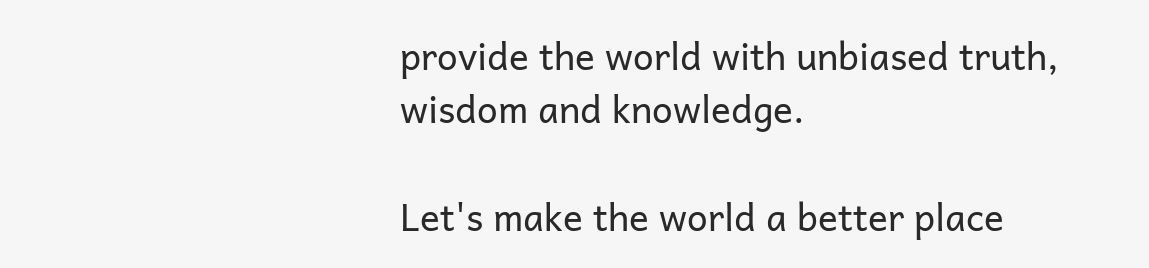provide the world with unbiased truth, wisdom and knowledge.

Let's make the world a better place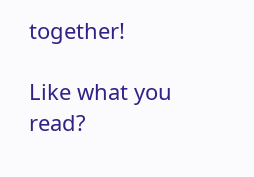together!

Like what you read?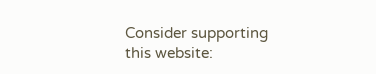Consider supporting this website: